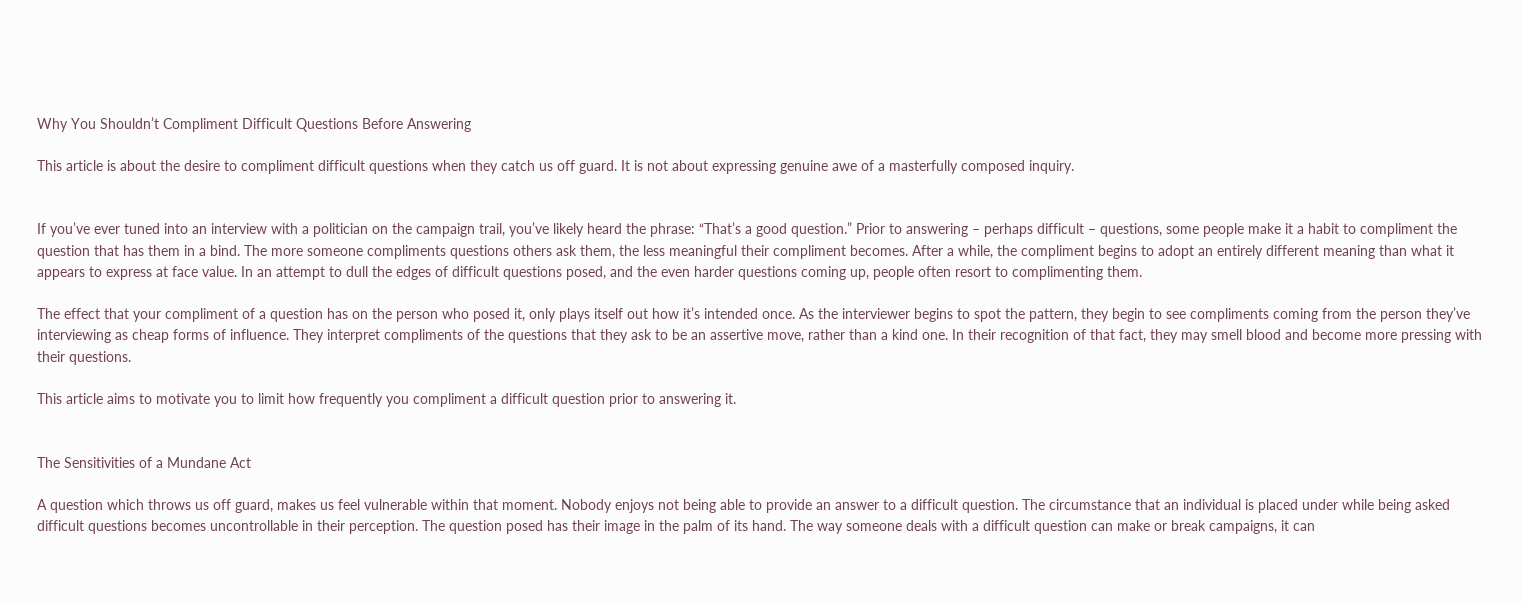Why You Shouldn’t Compliment Difficult Questions Before Answering

This article is about the desire to compliment difficult questions when they catch us off guard. It is not about expressing genuine awe of a masterfully composed inquiry.


If you’ve ever tuned into an interview with a politician on the campaign trail, you’ve likely heard the phrase: “That’s a good question.” Prior to answering – perhaps difficult – questions, some people make it a habit to compliment the question that has them in a bind. The more someone compliments questions others ask them, the less meaningful their compliment becomes. After a while, the compliment begins to adopt an entirely different meaning than what it appears to express at face value. In an attempt to dull the edges of difficult questions posed, and the even harder questions coming up, people often resort to complimenting them.

The effect that your compliment of a question has on the person who posed it, only plays itself out how it’s intended once. As the interviewer begins to spot the pattern, they begin to see compliments coming from the person they’ve interviewing as cheap forms of influence. They interpret compliments of the questions that they ask to be an assertive move, rather than a kind one. In their recognition of that fact, they may smell blood and become more pressing with their questions.

This article aims to motivate you to limit how frequently you compliment a difficult question prior to answering it.


The Sensitivities of a Mundane Act

A question which throws us off guard, makes us feel vulnerable within that moment. Nobody enjoys not being able to provide an answer to a difficult question. The circumstance that an individual is placed under while being asked difficult questions becomes uncontrollable in their perception. The question posed has their image in the palm of its hand. The way someone deals with a difficult question can make or break campaigns, it can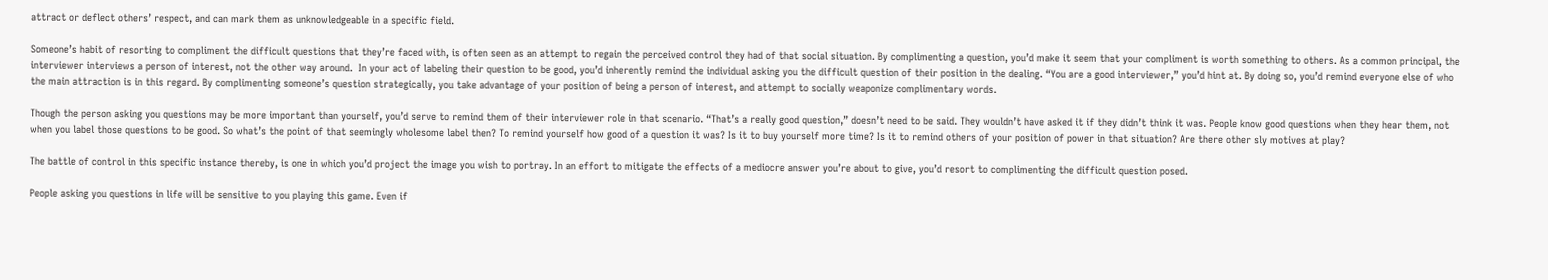attract or deflect others’ respect, and can mark them as unknowledgeable in a specific field.

Someone’s habit of resorting to compliment the difficult questions that they’re faced with, is often seen as an attempt to regain the perceived control they had of that social situation. By complimenting a question, you’d make it seem that your compliment is worth something to others. As a common principal, the interviewer interviews a person of interest, not the other way around.  In your act of labeling their question to be good, you’d inherently remind the individual asking you the difficult question of their position in the dealing. “You are a good interviewer,” you’d hint at. By doing so, you’d remind everyone else of who the main attraction is in this regard. By complimenting someone’s question strategically, you take advantage of your position of being a person of interest, and attempt to socially weaponize complimentary words.

Though the person asking you questions may be more important than yourself, you’d serve to remind them of their interviewer role in that scenario. “That’s a really good question,” doesn’t need to be said. They wouldn’t have asked it if they didn’t think it was. People know good questions when they hear them, not when you label those questions to be good. So what’s the point of that seemingly wholesome label then? To remind yourself how good of a question it was? Is it to buy yourself more time? Is it to remind others of your position of power in that situation? Are there other sly motives at play?

The battle of control in this specific instance thereby, is one in which you’d project the image you wish to portray. In an effort to mitigate the effects of a mediocre answer you’re about to give, you’d resort to complimenting the difficult question posed.

People asking you questions in life will be sensitive to you playing this game. Even if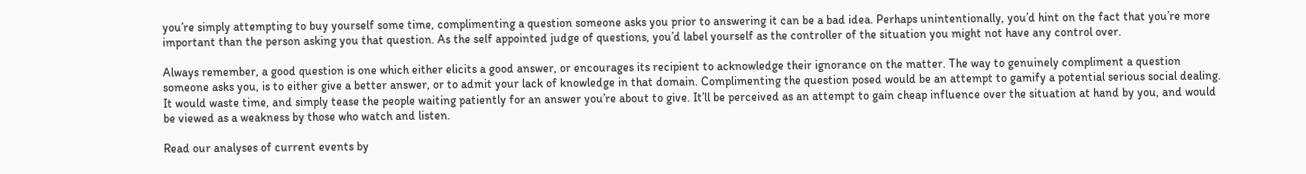you’re simply attempting to buy yourself some time, complimenting a question someone asks you prior to answering it can be a bad idea. Perhaps unintentionally, you’d hint on the fact that you’re more important than the person asking you that question. As the self appointed judge of questions, you’d label yourself as the controller of the situation you might not have any control over.

Always remember, a good question is one which either elicits a good answer, or encourages its recipient to acknowledge their ignorance on the matter. The way to genuinely compliment a question someone asks you, is to either give a better answer, or to admit your lack of knowledge in that domain. Complimenting the question posed would be an attempt to gamify a potential serious social dealing. It would waste time, and simply tease the people waiting patiently for an answer you’re about to give. It’ll be perceived as an attempt to gain cheap influence over the situation at hand by you, and would be viewed as a weakness by those who watch and listen.

Read our analyses of current events by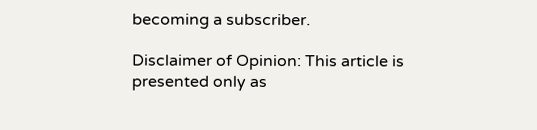becoming a subscriber.

Disclaimer of Opinion: This article is presented only as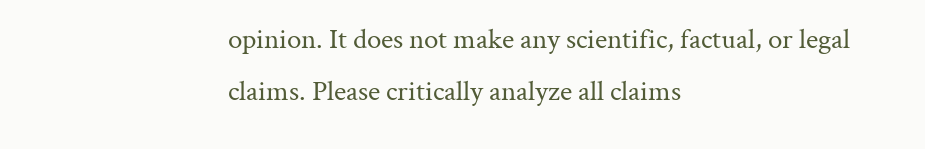opinion. It does not make any scientific, factual, or legal claims. Please critically analyze all claims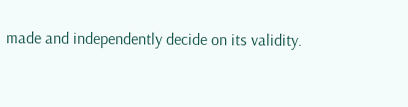made and independently decide on its validity.